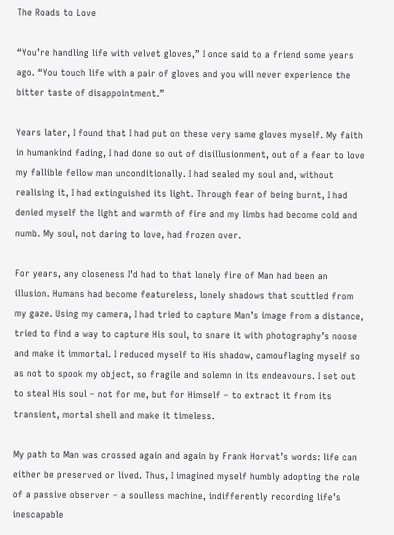The Roads to Love

“You’re handling life with velvet gloves,” I once said to a friend some years ago. “You touch life with a pair of gloves and you will never experience the bitter taste of disappointment.”

Years later, I found that I had put on these very same gloves myself. My faith in humankind fading, I had done so out of disillusionment, out of a fear to love my fallible fellow man unconditionally. I had sealed my soul and, without realising it, I had extinguished its light. Through fear of being burnt, I had denied myself the light and warmth of fire and my limbs had become cold and numb. My soul, not daring to love, had frozen over.

For years, any closeness I’d had to that lonely fire of Man had been an illusion. Humans had become featureless, lonely shadows that scuttled from my gaze. Using my camera, I had tried to capture Man’s image from a distance, tried to find a way to capture His soul, to snare it with photography’s noose and make it immortal. I reduced myself to His shadow, camouflaging myself so as not to spook my object, so fragile and solemn in its endeavours. I set out to steal His soul – not for me, but for Himself – to extract it from its transient, mortal shell and make it timeless.

My path to Man was crossed again and again by Frank Horvat’s words: life can either be preserved or lived. Thus, I imagined myself humbly adopting the role of a passive observer – a soulless machine, indifferently recording life’s inescapable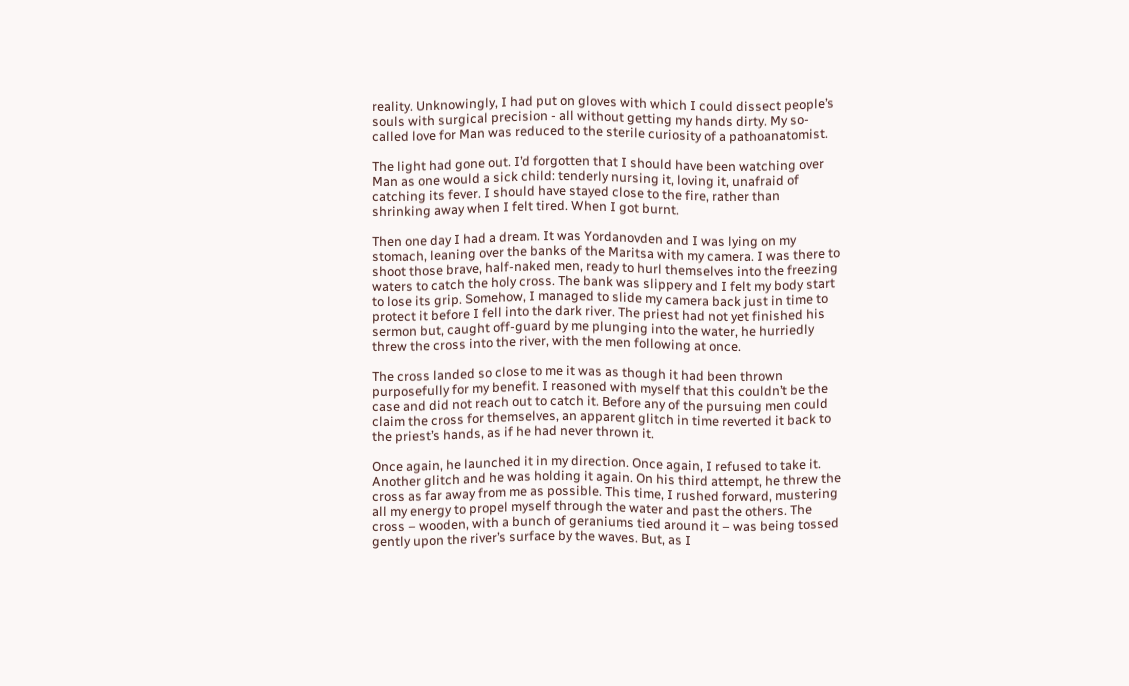reality. Unknowingly, I had put on gloves with which I could dissect people’s souls with surgical precision - all without getting my hands dirty. My so-called love for Man was reduced to the sterile curiosity of a pathoanatomist.

The light had gone out. I’d forgotten that I should have been watching over Man as one would a sick child: tenderly nursing it, loving it, unafraid of catching its fever. I should have stayed close to the fire, rather than shrinking away when I felt tired. When I got burnt.

Then one day I had a dream. It was Yordanovden and I was lying on my stomach, leaning over the banks of the Maritsa with my camera. I was there to shoot those brave, half-naked men, ready to hurl themselves into the freezing waters to catch the holy cross. The bank was slippery and I felt my body start to lose its grip. Somehow, I managed to slide my camera back just in time to protect it before I fell into the dark river. The priest had not yet finished his sermon but, caught off-guard by me plunging into the water, he hurriedly threw the cross into the river, with the men following at once.

The cross landed so close to me it was as though it had been thrown purposefully for my benefit. I reasoned with myself that this couldn’t be the case and did not reach out to catch it. Before any of the pursuing men could claim the cross for themselves, an apparent glitch in time reverted it back to the priest’s hands, as if he had never thrown it.

Once again, he launched it in my direction. Once again, I refused to take it. Another glitch and he was holding it again. On his third attempt, he threw the cross as far away from me as possible. This time, I rushed forward, mustering all my energy to propel myself through the water and past the others. The cross – wooden, with a bunch of geraniums tied around it – was being tossed gently upon the river’s surface by the waves. But, as I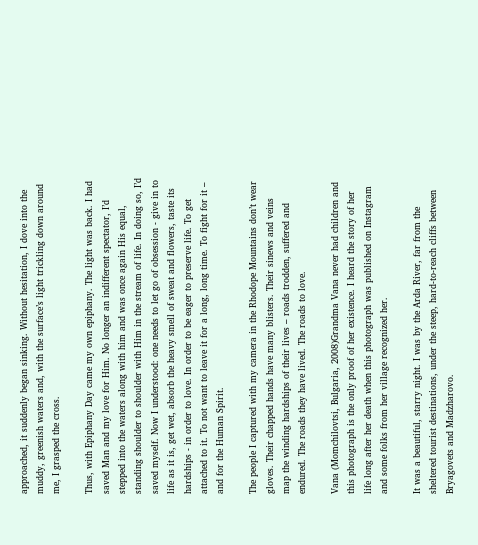approached, it suddenly began sinking. Without hesitation, I dove into the muddy, greenish waters and, with the surface’s light trickling down around me, I grasped the cross.

Thus, with Epiphany Day came my own epiphany. The light was back. I had saved Man and my love for Him. No longer an indifferent spectator, I’d stepped into the waters along with him and was once again His equal, standing shoulder to shoulder with Him in the stream of life. In doing so, I’d saved myself. Now I understood: one needs to let go of obsession - give in to life as it is, get wet, absorb the heavy smell of sweat and flowers, taste its hardships - in order to love. In order to be eager to preserve life. To get attached to it. To not want to leave it for a long, long time. To fight for it – and for the Human Spirit.

The people I captured with my camera in the Rhodope Mountains don’t wear gloves. Their chapped hands have many blisters. Their sinews and veins map the winding hardships of their lives – roads trodden, suffered and endured. The roads they have lived. The roads to love.

Vana (Momchilovtsi, Bulgaria, 2008)Grandma Vana never had children and this photograph is the only proof of her existence. I heard the story of her life long after her death when this photograph was published on Instagram and some folks from her village recognized her.

It was a beautiful, starry night. I was by the Arda River, far from the sheltered tourist destinations, under the steep, hard-to-reach cliffs between Bryagovets and Madzharovo.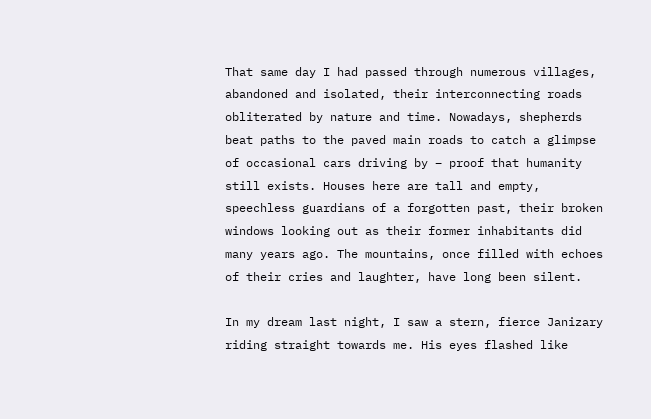That same day I had passed through numerous villages, abandoned and isolated, their interconnecting roads obliterated by nature and time. Nowadays, shepherds beat paths to the paved main roads to catch a glimpse of occasional cars driving by – proof that humanity still exists. Houses here are tall and empty, speechless guardians of a forgotten past, their broken windows looking out as their former inhabitants did many years ago. The mountains, once filled with echoes of their cries and laughter, have long been silent.

In my dream last night, I saw a stern, fierce Janizary riding straight towards me. His eyes flashed like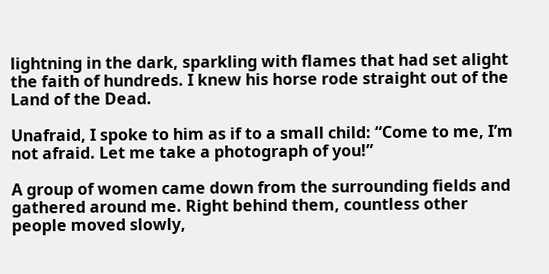lightning in the dark, sparkling with flames that had set alight the faith of hundreds. I knew his horse rode straight out of the Land of the Dead.

Unafraid, I spoke to him as if to a small child: “Come to me, I’m not afraid. Let me take a photograph of you!”

A group of women came down from the surrounding fields and gathered around me. Right behind them, countless other people moved slowly,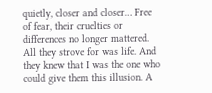quietly, closer and closer… Free of fear, their cruelties or differences no longer mattered. All they strove for was life. And they knew that I was the one who could give them this illusion. A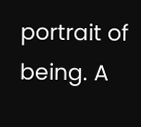portrait of being. A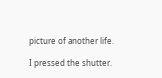picture of another life.

I pressed the shutter.